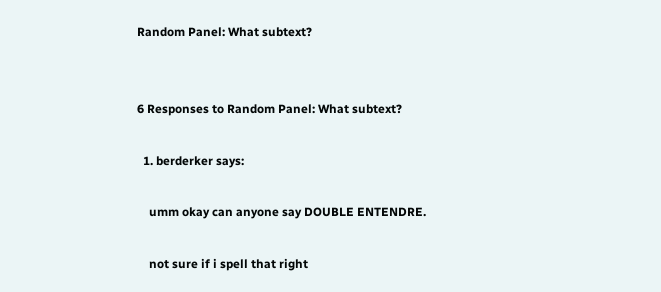Random Panel: What subtext?


6 Responses to Random Panel: What subtext?

  1. berderker says:

    umm okay can anyone say DOUBLE ENTENDRE.

    not sure if i spell that right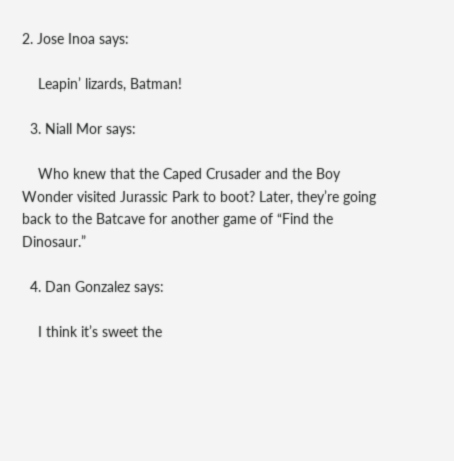2. Jose Inoa says:

    Leapin’ lizards, Batman!

  3. Niall Mor says:

    Who knew that the Caped Crusader and the Boy Wonder visited Jurassic Park to boot? Later, they’re going back to the Batcave for another game of “Find the Dinosaur.”

  4. Dan Gonzalez says:

    I think it’s sweet the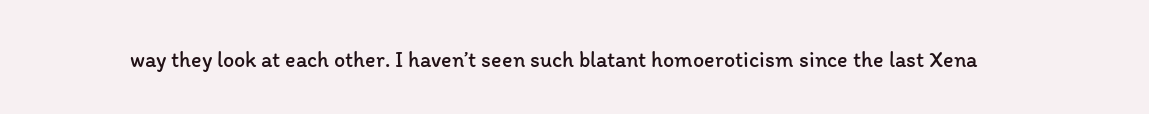way they look at each other. I haven’t seen such blatant homoeroticism since the last Xena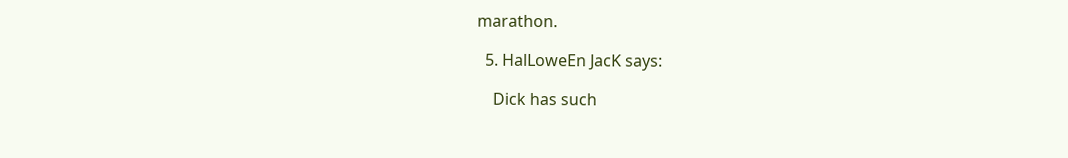marathon.

  5. HalLoweEn JacK says:

    Dick has such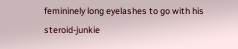femininely long eyelashes to go with his steroid-junkie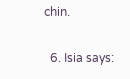chin.

  6. Isia says: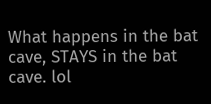What happens in the bat cave, STAYS in the bat cave. lol